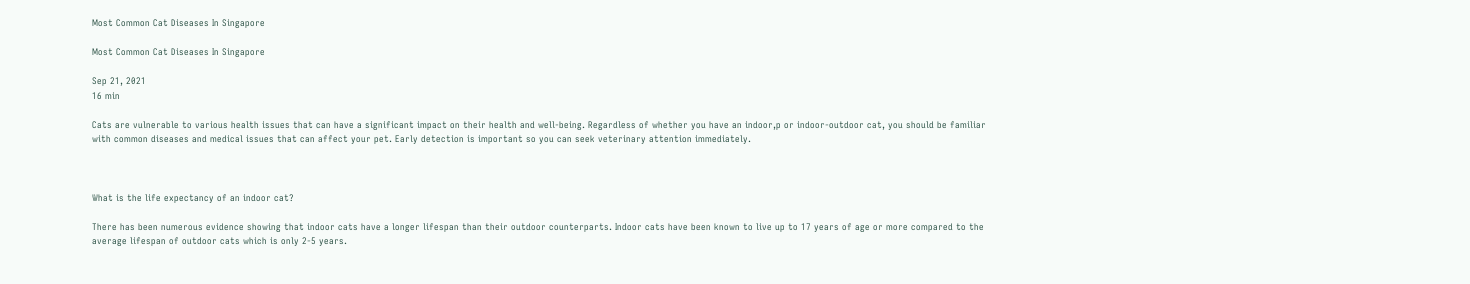Most Common Cat Diseases In Singapore

Most Common Cat Diseases In Singapore

Sep 21, 2021
16 min

Cats are vulnerable to various health issues that can have a significant impact on their health and well-being. Regardless of whether you have an indoor,p or indoor-outdoor cat, you should be familiar with common diseases and medical issues that can affect your pet. Early detection is important so you can seek veterinary attention immediately.



What is the life expectancy of an indoor cat?

There has been numerous evidence showing that indoor cats have a longer lifespan than their outdoor counterparts. Indoor cats have been known to live up to 17 years of age or more compared to the average lifespan of outdoor cats which is only 2-5 years.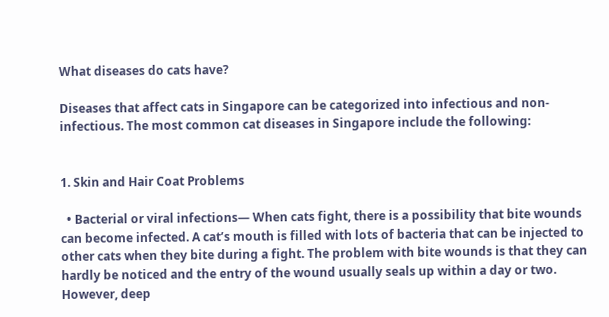What diseases do cats have?

Diseases that affect cats in Singapore can be categorized into infectious and non-infectious. The most common cat diseases in Singapore include the following:


1. Skin and Hair Coat Problems

  • Bacterial or viral infections— When cats fight, there is a possibility that bite wounds can become infected. A cat’s mouth is filled with lots of bacteria that can be injected to other cats when they bite during a fight. The problem with bite wounds is that they can hardly be noticed and the entry of the wound usually seals up within a day or two. However, deep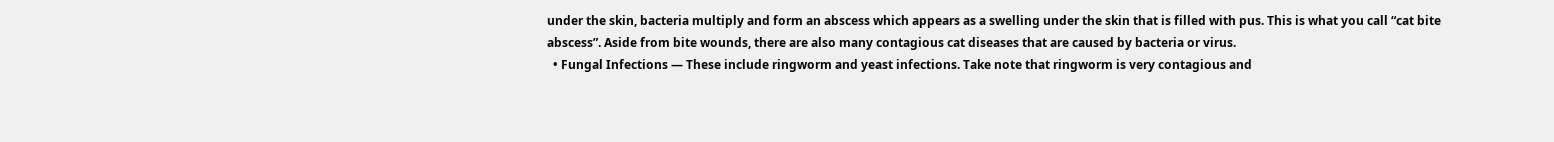under the skin, bacteria multiply and form an abscess which appears as a swelling under the skin that is filled with pus. This is what you call “cat bite abscess”. Aside from bite wounds, there are also many contagious cat diseases that are caused by bacteria or virus.
  • Fungal Infections — These include ringworm and yeast infections. Take note that ringworm is very contagious and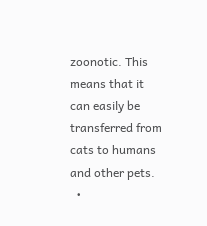zoonotic. This means that it can easily be transferred from cats to humans and other pets.
  •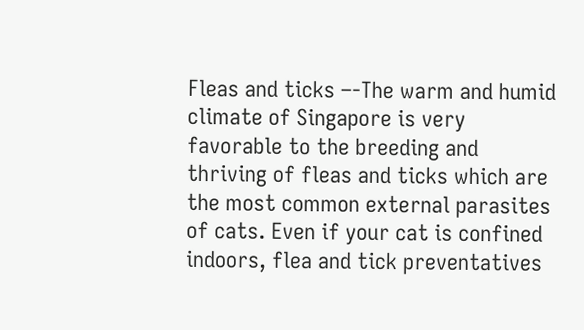Fleas and ticks –-The warm and humid climate of Singapore is very favorable to the breeding and thriving of fleas and ticks which are the most common external parasites of cats. Even if your cat is confined indoors, flea and tick preventatives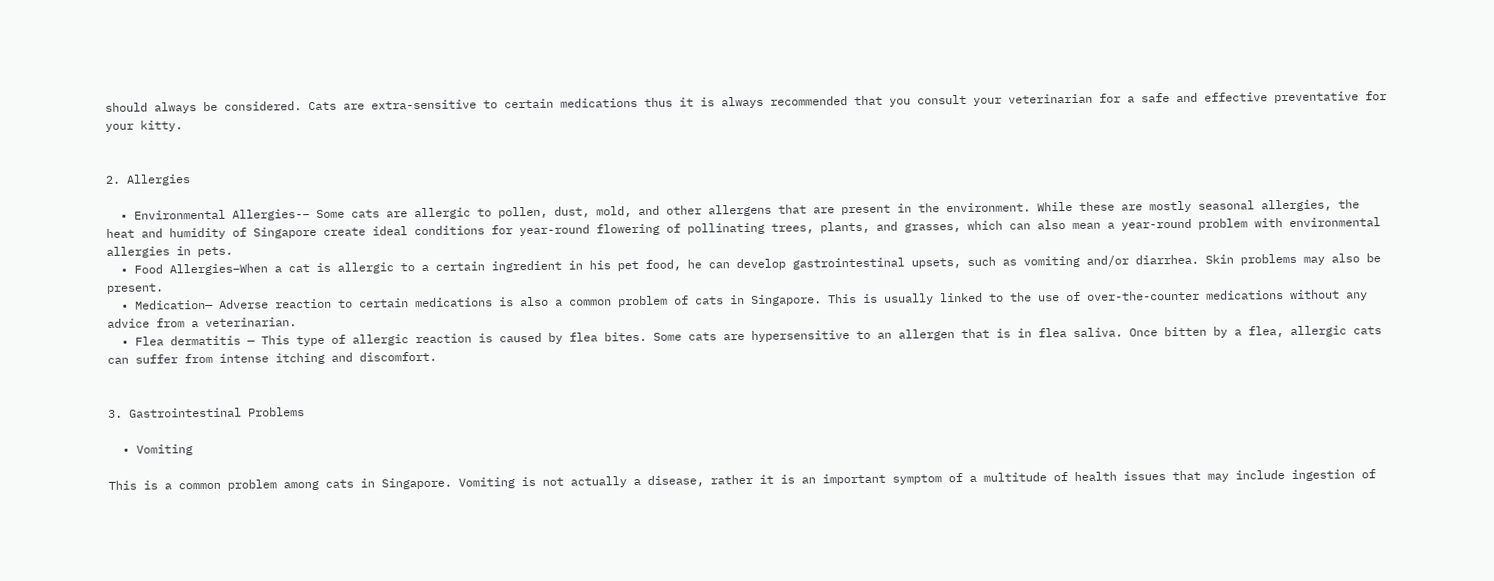should always be considered. Cats are extra-sensitive to certain medications thus it is always recommended that you consult your veterinarian for a safe and effective preventative for your kitty.


2. Allergies

  • Environmental Allergies-– Some cats are allergic to pollen, dust, mold, and other allergens that are present in the environment. While these are mostly seasonal allergies, the heat and humidity of Singapore create ideal conditions for year-round flowering of pollinating trees, plants, and grasses, which can also mean a year-round problem with environmental allergies in pets.
  • Food Allergies–When a cat is allergic to a certain ingredient in his pet food, he can develop gastrointestinal upsets, such as vomiting and/or diarrhea. Skin problems may also be present.
  • Medication— Adverse reaction to certain medications is also a common problem of cats in Singapore. This is usually linked to the use of over-the-counter medications without any advice from a veterinarian.
  • Flea dermatitis — This type of allergic reaction is caused by flea bites. Some cats are hypersensitive to an allergen that is in flea saliva. Once bitten by a flea, allergic cats can suffer from intense itching and discomfort.


3. Gastrointestinal Problems

  • Vomiting

This is a common problem among cats in Singapore. Vomiting is not actually a disease, rather it is an important symptom of a multitude of health issues that may include ingestion of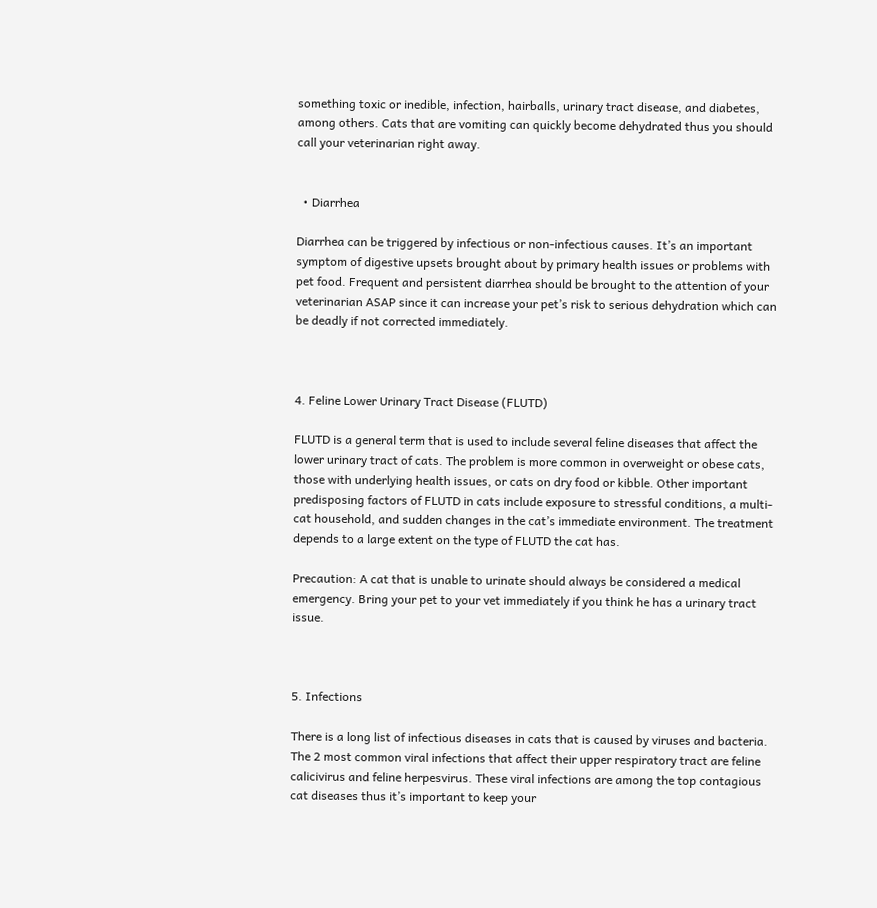something toxic or inedible, infection, hairballs, urinary tract disease, and diabetes, among others. Cats that are vomiting can quickly become dehydrated thus you should call your veterinarian right away.


  • Diarrhea

Diarrhea can be triggered by infectious or non-infectious causes. It’s an important symptom of digestive upsets brought about by primary health issues or problems with pet food. Frequent and persistent diarrhea should be brought to the attention of your veterinarian ASAP since it can increase your pet’s risk to serious dehydration which can be deadly if not corrected immediately.



4. Feline Lower Urinary Tract Disease (FLUTD)

FLUTD is a general term that is used to include several feline diseases that affect the lower urinary tract of cats. The problem is more common in overweight or obese cats, those with underlying health issues, or cats on dry food or kibble. Other important predisposing factors of FLUTD in cats include exposure to stressful conditions, a multi-cat household, and sudden changes in the cat’s immediate environment. The treatment depends to a large extent on the type of FLUTD the cat has.

Precaution: A cat that is unable to urinate should always be considered a medical emergency. Bring your pet to your vet immediately if you think he has a urinary tract issue.



5. Infections

There is a long list of infectious diseases in cats that is caused by viruses and bacteria. The 2 most common viral infections that affect their upper respiratory tract are feline calicivirus and feline herpesvirus. These viral infections are among the top contagious cat diseases thus it’s important to keep your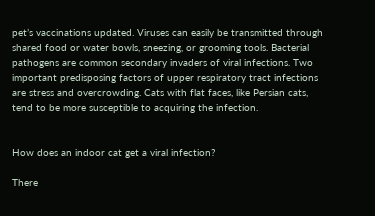pet’s vaccinations updated. Viruses can easily be transmitted through shared food or water bowls, sneezing, or grooming tools. Bacterial pathogens are common secondary invaders of viral infections. Two important predisposing factors of upper respiratory tract infections are stress and overcrowding. Cats with flat faces, like Persian cats, tend to be more susceptible to acquiring the infection.


How does an indoor cat get a viral infection?

There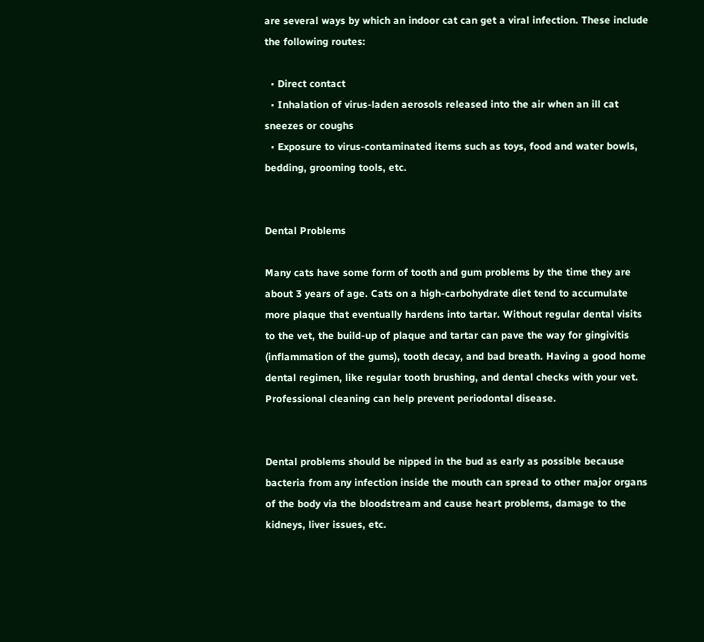are several ways by which an indoor cat can get a viral infection. These include the following routes:

  • Direct contact
  • Inhalation of virus-laden aerosols released into the air when an ill cat sneezes or coughs
  • Exposure to virus-contaminated items such as toys, food and water bowls, bedding, grooming tools, etc.


Dental Problems

Many cats have some form of tooth and gum problems by the time they are about 3 years of age. Cats on a high-carbohydrate diet tend to accumulate more plaque that eventually hardens into tartar. Without regular dental visits to the vet, the build-up of plaque and tartar can pave the way for gingivitis (inflammation of the gums), tooth decay, and bad breath. Having a good home dental regimen, like regular tooth brushing, and dental checks with your vet. Professional cleaning can help prevent periodontal disease.


Dental problems should be nipped in the bud as early as possible because bacteria from any infection inside the mouth can spread to other major organs of the body via the bloodstream and cause heart problems, damage to the kidneys, liver issues, etc.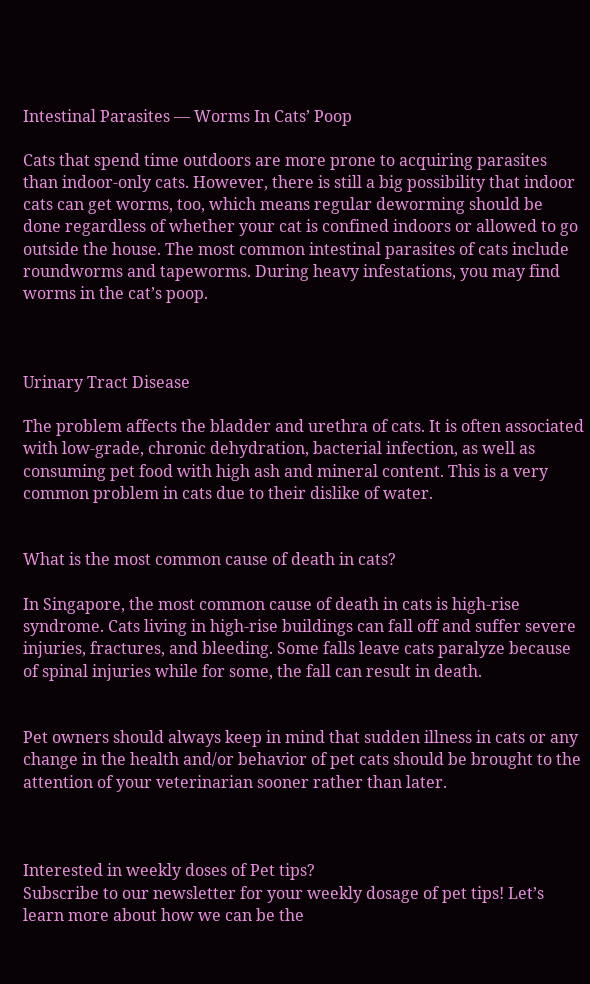Intestinal Parasites — Worms In Cats’ Poop

Cats that spend time outdoors are more prone to acquiring parasites than indoor-only cats. However, there is still a big possibility that indoor cats can get worms, too, which means regular deworming should be done regardless of whether your cat is confined indoors or allowed to go outside the house. The most common intestinal parasites of cats include roundworms and tapeworms. During heavy infestations, you may find worms in the cat’s poop.



Urinary Tract Disease

The problem affects the bladder and urethra of cats. It is often associated with low-grade, chronic dehydration, bacterial infection, as well as consuming pet food with high ash and mineral content. This is a very common problem in cats due to their dislike of water.


What is the most common cause of death in cats?

In Singapore, the most common cause of death in cats is high-rise syndrome. Cats living in high-rise buildings can fall off and suffer severe injuries, fractures, and bleeding. Some falls leave cats paralyze because of spinal injuries while for some, the fall can result in death.


Pet owners should always keep in mind that sudden illness in cats or any change in the health and/or behavior of pet cats should be brought to the attention of your veterinarian sooner rather than later.



Interested in weekly doses of Pet tips?
Subscribe to our newsletter for your weekly dosage of pet tips! Let’s learn more about how we can be the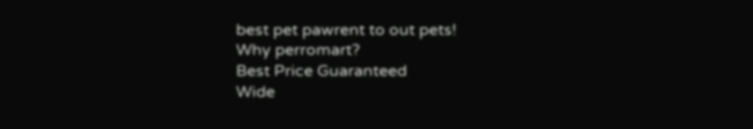best pet pawrent to out pets!
Why perromart?
Best Price Guaranteed
Wide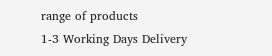range of products
1-3 Working Days Delivery